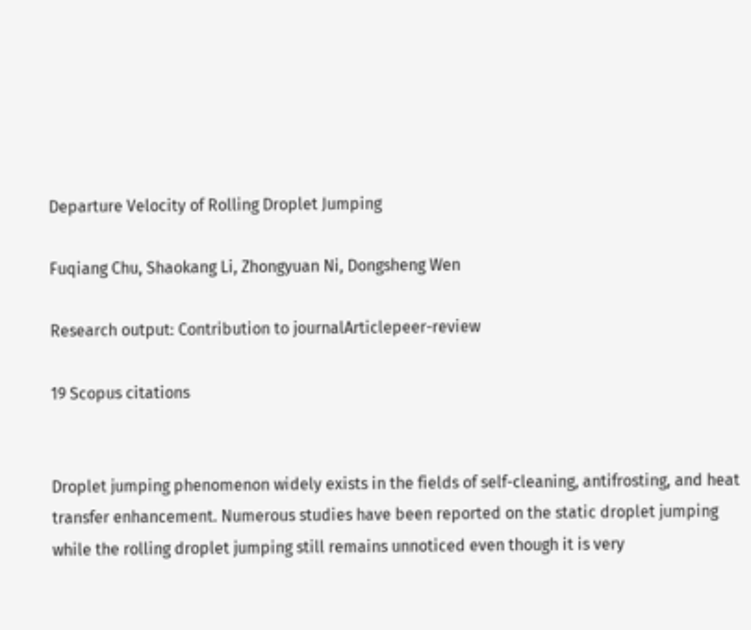Departure Velocity of Rolling Droplet Jumping

Fuqiang Chu, Shaokang Li, Zhongyuan Ni, Dongsheng Wen

Research output: Contribution to journalArticlepeer-review

19 Scopus citations


Droplet jumping phenomenon widely exists in the fields of self-cleaning, antifrosting, and heat transfer enhancement. Numerous studies have been reported on the static droplet jumping while the rolling droplet jumping still remains unnoticed even though it is very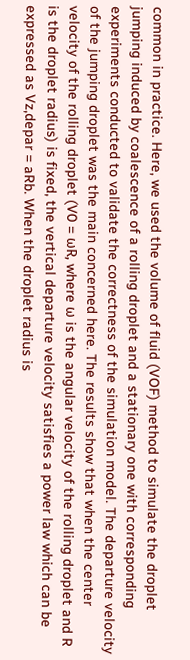common in practice. Here, we used the volume of fluid (VOF) method to simulate the droplet jumping induced by coalescence of a rolling droplet and a stationary one with corresponding experiments conducted to validate the correctness of the simulation model. The departure velocity of the jumping droplet was the main concerned here. The results show that when the center velocity of the rolling droplet (V0 = ωR, where ω is the angular velocity of the rolling droplet and R is the droplet radius) is fixed, the vertical departure velocity satisfies a power law which can be expressed as Vz,depar = aRb. When the droplet radius is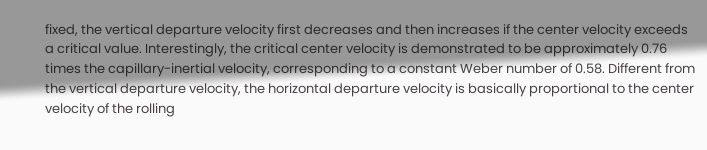fixed, the vertical departure velocity first decreases and then increases if the center velocity exceeds a critical value. Interestingly, the critical center velocity is demonstrated to be approximately 0.76 times the capillary-inertial velocity, corresponding to a constant Weber number of 0.58. Different from the vertical departure velocity, the horizontal departure velocity is basically proportional to the center velocity of the rolling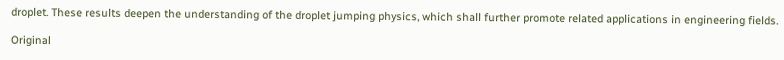droplet. These results deepen the understanding of the droplet jumping physics, which shall further promote related applications in engineering fields.

Original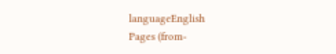languageEnglish
Pages (from-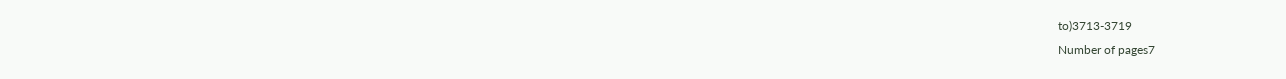to)3713-3719
Number of pages7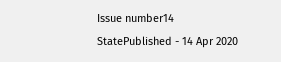Issue number14
StatePublished - 14 Apr 2020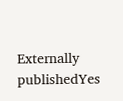Externally publishedYes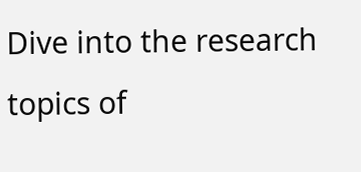Dive into the research topics of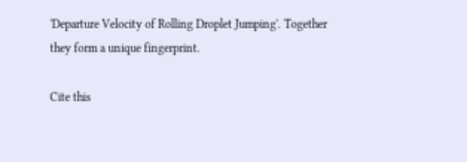'Departure Velocity of Rolling Droplet Jumping'. Together they form a unique fingerprint.

Cite this